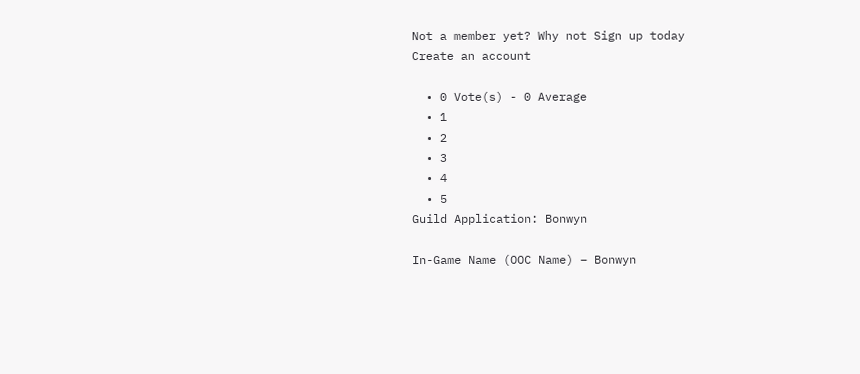Not a member yet? Why not Sign up today
Create an account

  • 0 Vote(s) - 0 Average
  • 1
  • 2
  • 3
  • 4
  • 5
Guild Application: Bonwyn

In-Game Name (OOC Name) – Bonwyn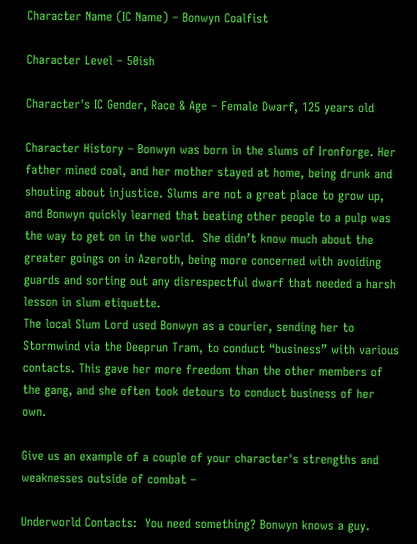Character Name (IC Name) – Bonwyn Coalfist

Character Level – 50ish

Character's IC Gender, Race & Age – Female Dwarf, 125 years old

Character History – Bonwyn was born in the slums of Ironforge. Her father mined coal, and her mother stayed at home, being drunk and shouting about injustice. Slums are not a great place to grow up, and Bonwyn quickly learned that beating other people to a pulp was the way to get on in the world.  She didn’t know much about the greater goings on in Azeroth, being more concerned with avoiding guards and sorting out any disrespectful dwarf that needed a harsh lesson in slum etiquette.
The local Slum Lord used Bonwyn as a courier, sending her to Stormwind via the Deeprun Tram, to conduct “business” with various contacts. This gave her more freedom than the other members of the gang, and she often took detours to conduct business of her own.

Give us an example of a couple of your character's strengths and weaknesses outside of combat –

Underworld Contacts:  You need something? Bonwyn knows a guy.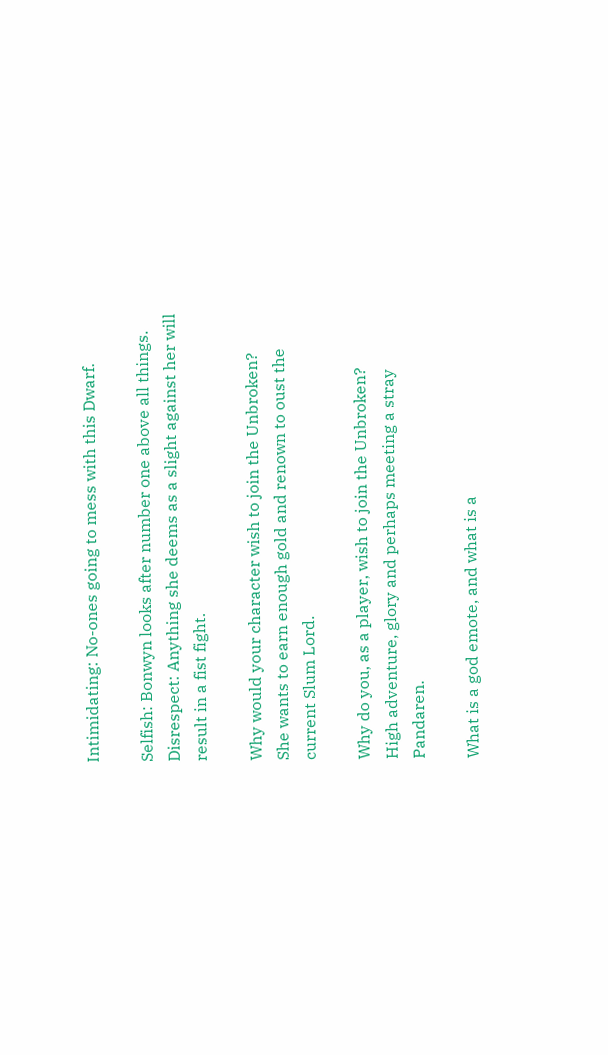Intimidating: No-ones going to mess with this Dwarf.

Selfish: Bonwyn looks after number one above all things.
Disrespect: Anything she deems as a slight against her will result in a fist fight.

Why would your character wish to join the Unbroken?
She wants to earn enough gold and renown to oust the current Slum Lord.

Why do you, as a player, wish to join the Unbroken?
High adventure, glory and perhaps meeting a stray Pandaren.

What is a god emote, and what is a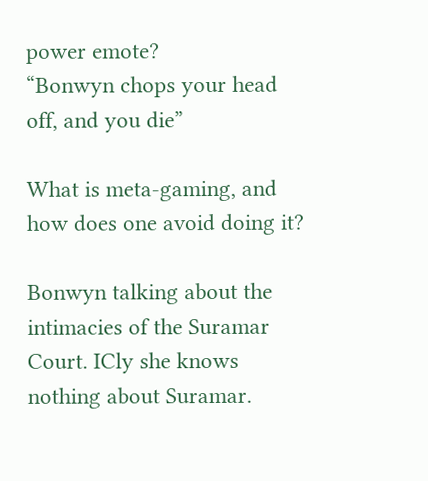power emote?
“Bonwyn chops your head off, and you die”

What is meta-gaming, and how does one avoid doing it?

Bonwyn talking about the intimacies of the Suramar Court. ICly she knows nothing about Suramar.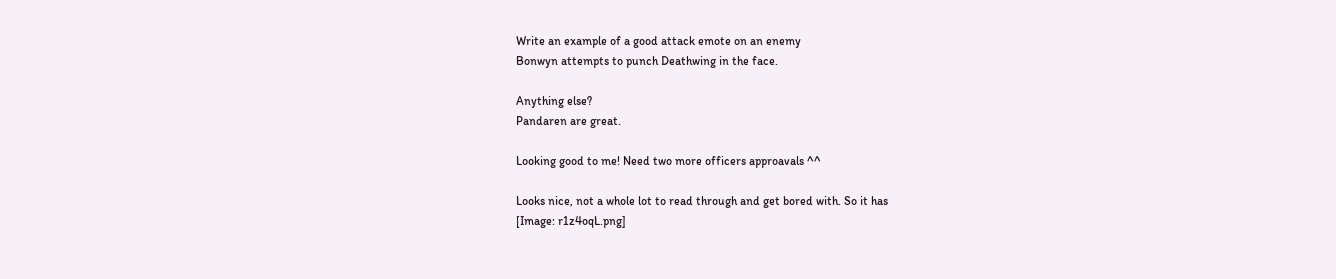Write an example of a good attack emote on an enemy
Bonwyn attempts to punch Deathwing in the face.

Anything else?
Pandaren are great.

Looking good to me! Need two more officers approavals ^^

Looks nice, not a whole lot to read through and get bored with. So it has
[Image: r1z4oqL.png]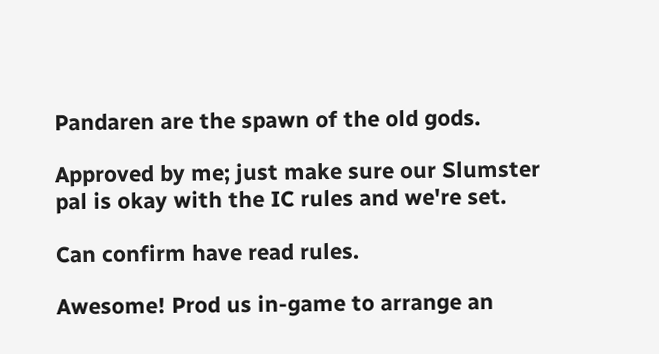Pandaren are the spawn of the old gods.

Approved by me; just make sure our Slumster pal is okay with the IC rules and we're set.

Can confirm have read rules.

Awesome! Prod us in-game to arrange an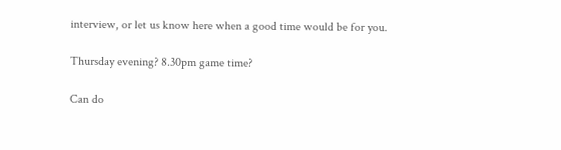interview, or let us know here when a good time would be for you.

Thursday evening? 8.30pm game time?

Can do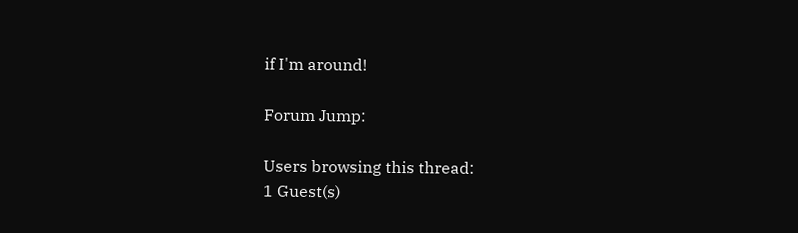if I'm around!

Forum Jump:

Users browsing this thread:
1 Guest(s)